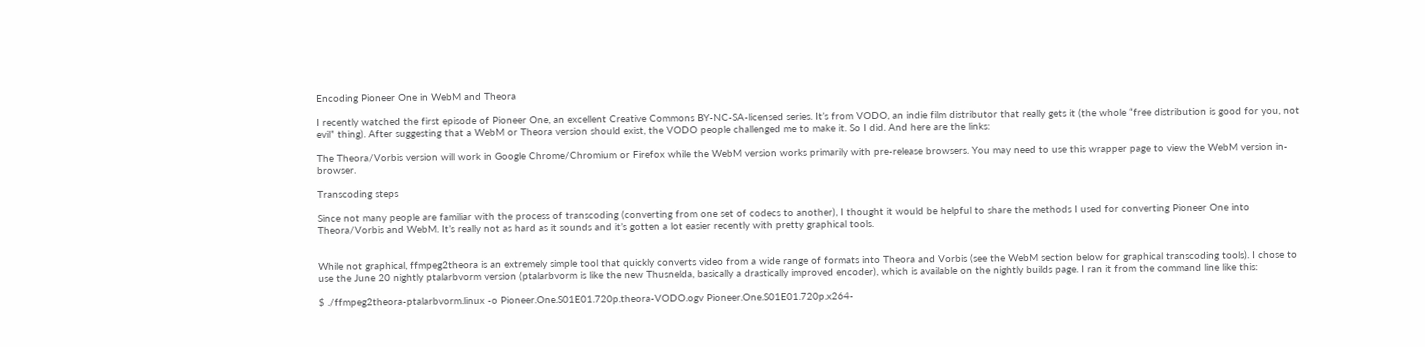Encoding Pioneer One in WebM and Theora

I recently watched the first episode of Pioneer One, an excellent Creative Commons BY-NC-SA-licensed series. It’s from VODO, an indie film distributor that really gets it (the whole “free distribution is good for you, not evil” thing). After suggesting that a WebM or Theora version should exist, the VODO people challenged me to make it. So I did. And here are the links:

The Theora/Vorbis version will work in Google Chrome/Chromium or Firefox while the WebM version works primarily with pre-release browsers. You may need to use this wrapper page to view the WebM version in-browser.

Transcoding steps

Since not many people are familiar with the process of transcoding (converting from one set of codecs to another), I thought it would be helpful to share the methods I used for converting Pioneer One into Theora/Vorbis and WebM. It’s really not as hard as it sounds and it’s gotten a lot easier recently with pretty graphical tools.


While not graphical, ffmpeg2theora is an extremely simple tool that quickly converts video from a wide range of formats into Theora and Vorbis (see the WebM section below for graphical transcoding tools). I chose to use the June 20 nightly ptalarbvorm version (ptalarbvorm is like the new Thusnelda, basically a drastically improved encoder), which is available on the nightly builds page. I ran it from the command line like this:

$ ./ffmpeg2theora-ptalarbvorm.linux -o Pioneer.One.S01E01.720p.theora-VODO.ogv Pioneer.One.S01E01.720p.x264-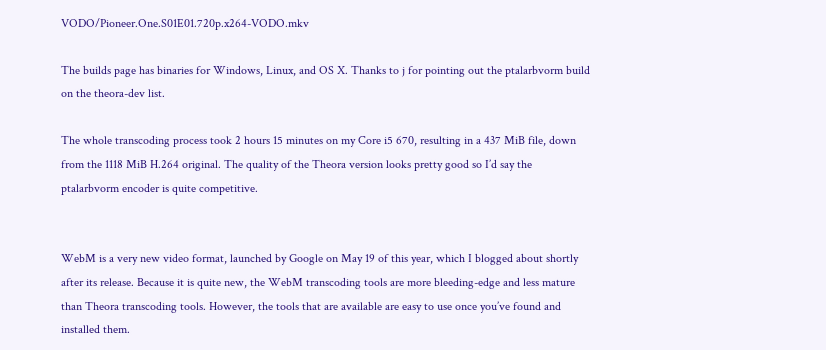VODO/Pioneer.One.S01E01.720p.x264-VODO.mkv

The builds page has binaries for Windows, Linux, and OS X. Thanks to j for pointing out the ptalarbvorm build on the theora-dev list.

The whole transcoding process took 2 hours 15 minutes on my Core i5 670, resulting in a 437 MiB file, down from the 1118 MiB H.264 original. The quality of the Theora version looks pretty good so I’d say the ptalarbvorm encoder is quite competitive.


WebM is a very new video format, launched by Google on May 19 of this year, which I blogged about shortly after its release. Because it is quite new, the WebM transcoding tools are more bleeding-edge and less mature than Theora transcoding tools. However, the tools that are available are easy to use once you’ve found and installed them.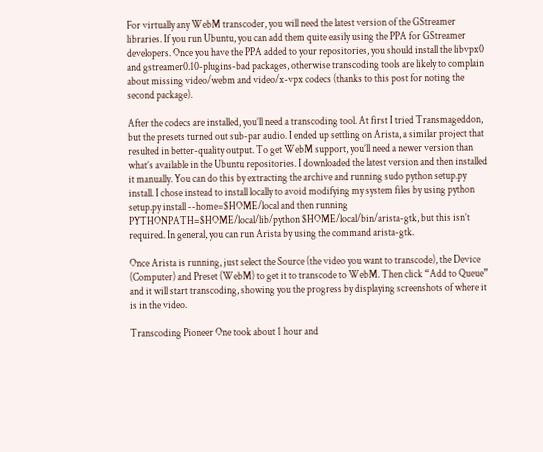For virtually any WebM transcoder, you will need the latest version of the GStreamer libraries. If you run Ubuntu, you can add them quite easily using the PPA for GStreamer developers. Once you have the PPA added to your repositories, you should install the libvpx0 and gstreamer0.10-plugins-bad packages, otherwise transcoding tools are likely to complain about missing video/webm and video/x-vpx codecs (thanks to this post for noting the second package).

After the codecs are installed, you’ll need a transcoding tool. At first I tried Transmageddon, but the presets turned out sub-par audio. I ended up settling on Arista, a similar project that resulted in better-quality output. To get WebM support, you’ll need a newer version than what’s available in the Ubuntu repositories. I downloaded the latest version and then installed it manually. You can do this by extracting the archive and running sudo python setup.py install. I chose instead to install locally to avoid modifying my system files by using python setup.py install --home=$HOME/local and then running PYTHONPATH=$HOME/local/lib/python $HOME/local/bin/arista-gtk, but this isn’t required. In general, you can run Arista by using the command arista-gtk.

Once Arista is running, just select the Source (the video you want to transcode), the Device (Computer) and Preset (WebM) to get it to transcode to WebM. Then click “Add to Queue” and it will start transcoding, showing you the progress by displaying screenshots of where it is in the video.

Transcoding Pioneer One took about 1 hour and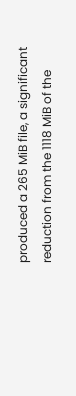produced a 265 MiB file, a significant reduction from the 1118 MiB of the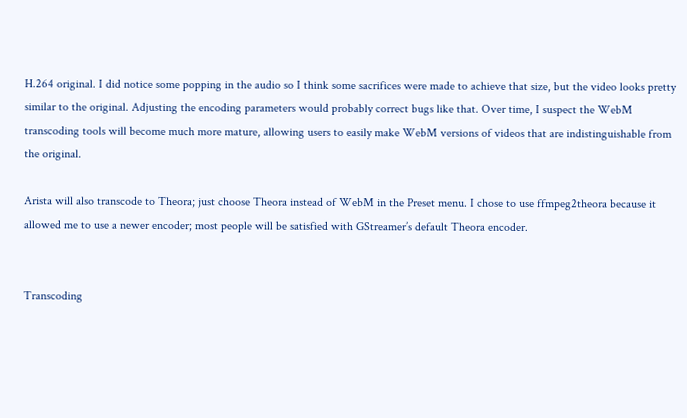H.264 original. I did notice some popping in the audio so I think some sacrifices were made to achieve that size, but the video looks pretty similar to the original. Adjusting the encoding parameters would probably correct bugs like that. Over time, I suspect the WebM transcoding tools will become much more mature, allowing users to easily make WebM versions of videos that are indistinguishable from the original.

Arista will also transcode to Theora; just choose Theora instead of WebM in the Preset menu. I chose to use ffmpeg2theora because it allowed me to use a newer encoder; most people will be satisfied with GStreamer’s default Theora encoder.


Transcoding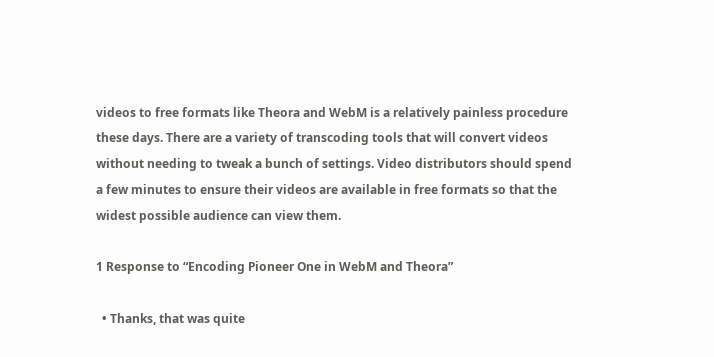videos to free formats like Theora and WebM is a relatively painless procedure these days. There are a variety of transcoding tools that will convert videos without needing to tweak a bunch of settings. Video distributors should spend a few minutes to ensure their videos are available in free formats so that the widest possible audience can view them.

1 Response to “Encoding Pioneer One in WebM and Theora”

  • Thanks, that was quite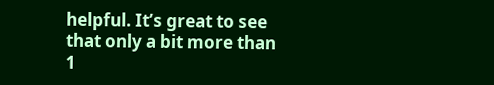helpful. It’s great to see that only a bit more than 1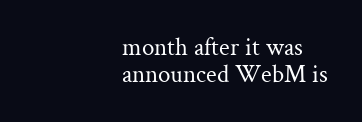month after it was announced WebM is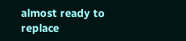almost ready to replace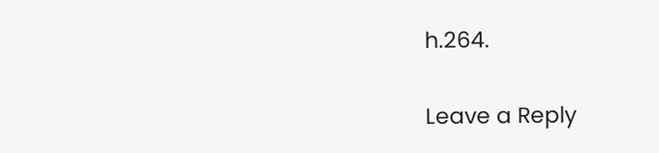h.264.

Leave a Reply